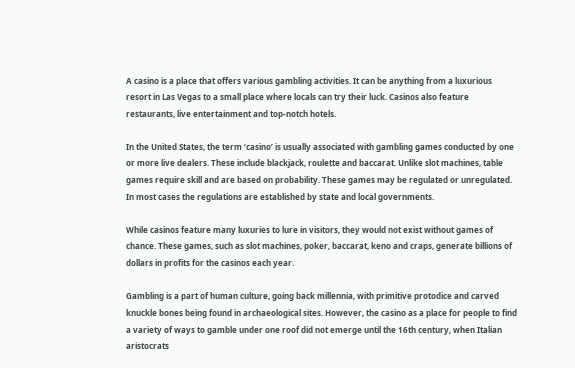A casino is a place that offers various gambling activities. It can be anything from a luxurious resort in Las Vegas to a small place where locals can try their luck. Casinos also feature restaurants, live entertainment and top-notch hotels.

In the United States, the term ‘casino’ is usually associated with gambling games conducted by one or more live dealers. These include blackjack, roulette and baccarat. Unlike slot machines, table games require skill and are based on probability. These games may be regulated or unregulated. In most cases the regulations are established by state and local governments.

While casinos feature many luxuries to lure in visitors, they would not exist without games of chance. These games, such as slot machines, poker, baccarat, keno and craps, generate billions of dollars in profits for the casinos each year.

Gambling is a part of human culture, going back millennia, with primitive protodice and carved knuckle bones being found in archaeological sites. However, the casino as a place for people to find a variety of ways to gamble under one roof did not emerge until the 16th century, when Italian aristocrats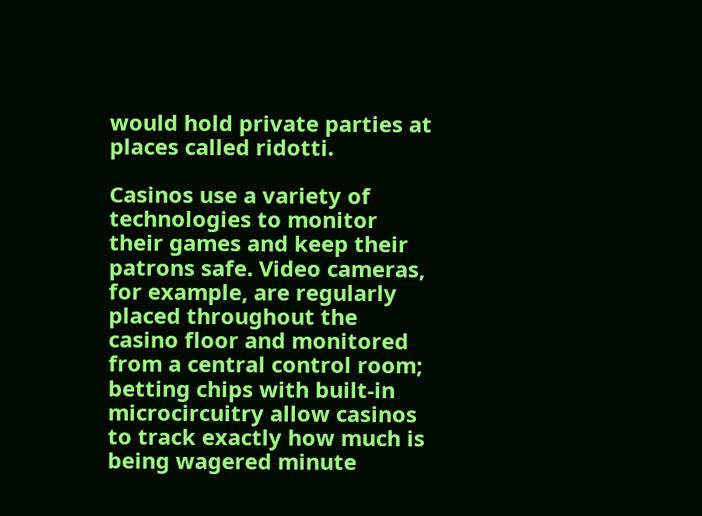would hold private parties at places called ridotti.

Casinos use a variety of technologies to monitor their games and keep their patrons safe. Video cameras, for example, are regularly placed throughout the casino floor and monitored from a central control room; betting chips with built-in microcircuitry allow casinos to track exactly how much is being wagered minute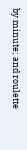by minute; and roulette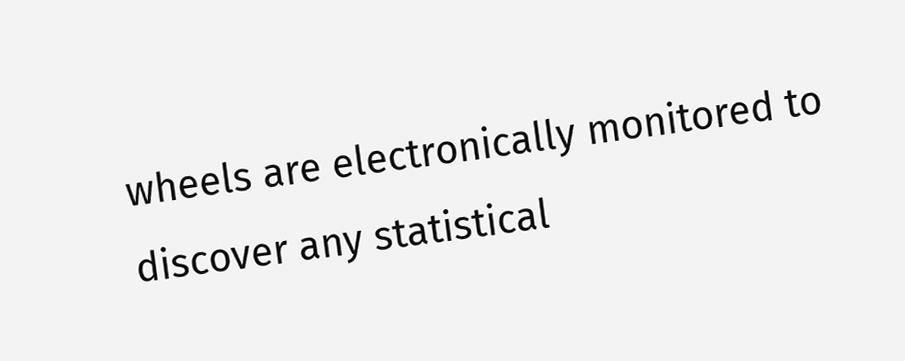wheels are electronically monitored to discover any statistical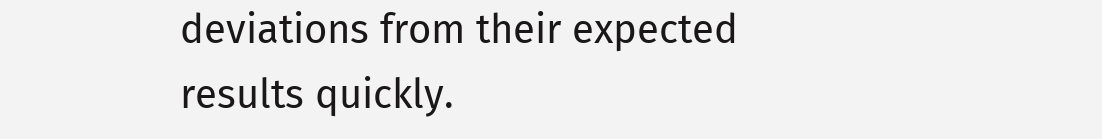deviations from their expected results quickly.